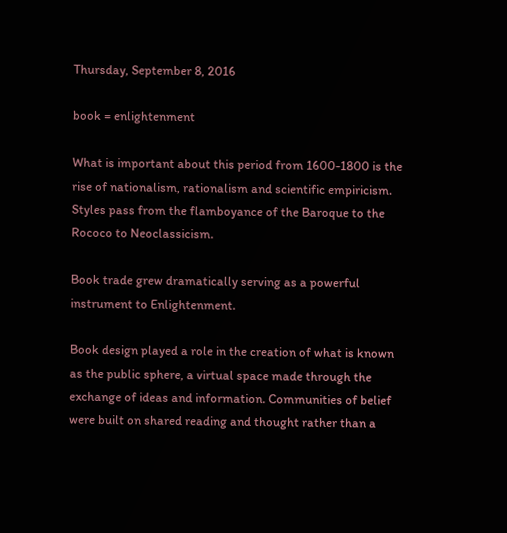Thursday, September 8, 2016

book = enlightenment

What is important about this period from 1600-1800 is the rise of nationalism, rationalism and scientific empiricism. Styles pass from the flamboyance of the Baroque to the Rococo to Neoclassicism.

Book trade grew dramatically serving as a powerful instrument to Enlightenment.

Book design played a role in the creation of what is known as the public sphere, a virtual space made through the exchange of ideas and information. Communities of belief were built on shared reading and thought rather than a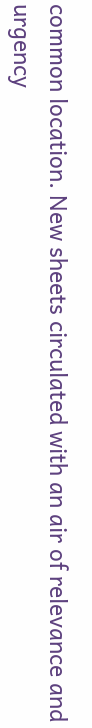common location. New sheets circulated with an air of relevance and urgency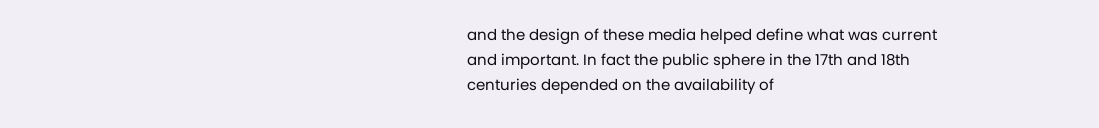and the design of these media helped define what was current and important. In fact the public sphere in the 17th and 18th centuries depended on the availability of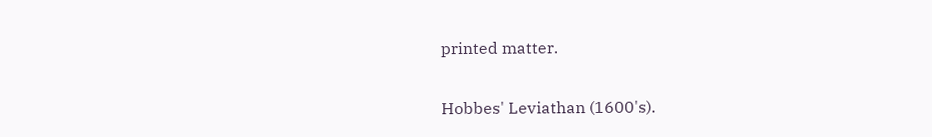printed matter.

Hobbes' Leviathan (1600's).